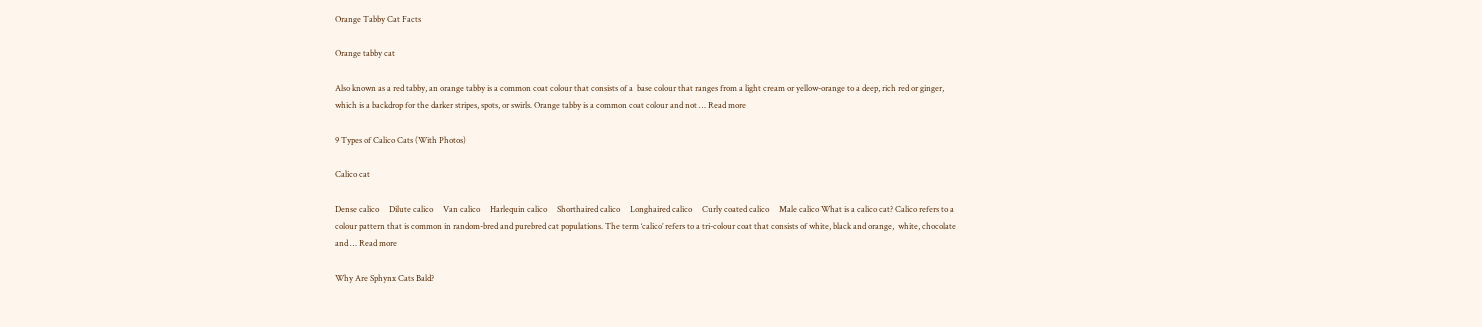Orange Tabby Cat Facts

Orange tabby cat

Also known as a red tabby, an orange tabby is a common coat colour that consists of a  base colour that ranges from a light cream or yellow-orange to a deep, rich red or ginger, which is a backdrop for the darker stripes, spots, or swirls. Orange tabby is a common coat colour and not … Read more

9 Types of Calico Cats (With Photos)

Calico cat

Dense calico     Dilute calico     Van calico     Harlequin calico     Shorthaired calico     Longhaired calico     Curly coated calico     Male calico What is a calico cat? Calico refers to a colour pattern that is common in random-bred and purebred cat populations. The term ‘calico’ refers to a tri-colour coat that consists of white, black and orange,  white, chocolate and … Read more

Why Are Sphynx Cats Bald?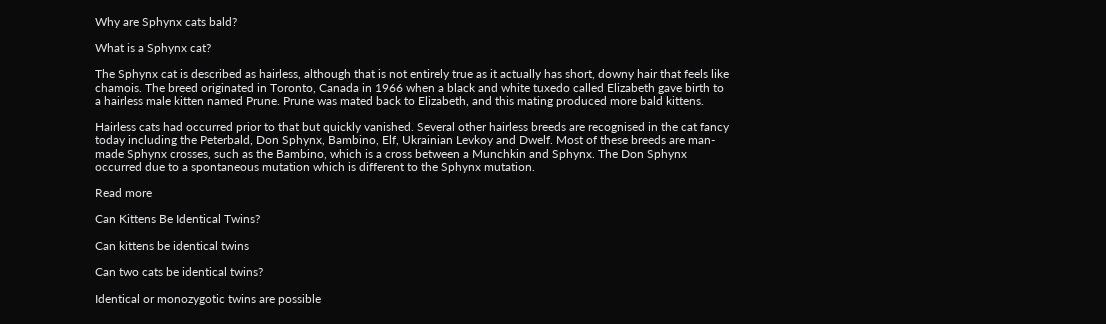Why are Sphynx cats bald?

What is a Sphynx cat?

The Sphynx cat is described as hairless, although that is not entirely true as it actually has short, downy hair that feels like chamois. The breed originated in Toronto, Canada in 1966 when a black and white tuxedo called Elizabeth gave birth to a hairless male kitten named Prune. Prune was mated back to Elizabeth, and this mating produced more bald kittens.

Hairless cats had occurred prior to that but quickly vanished. Several other hairless breeds are recognised in the cat fancy today including the Peterbald, Don Sphynx, Bambino, Elf, Ukrainian Levkoy and Dwelf. Most of these breeds are man-made Sphynx crosses, such as the Bambino, which is a cross between a Munchkin and Sphynx. The Don Sphynx occurred due to a spontaneous mutation which is different to the Sphynx mutation.

Read more

Can Kittens Be Identical Twins?

Can kittens be identical twins

Can two cats be identical twins?

Identical or monozygotic twins are possible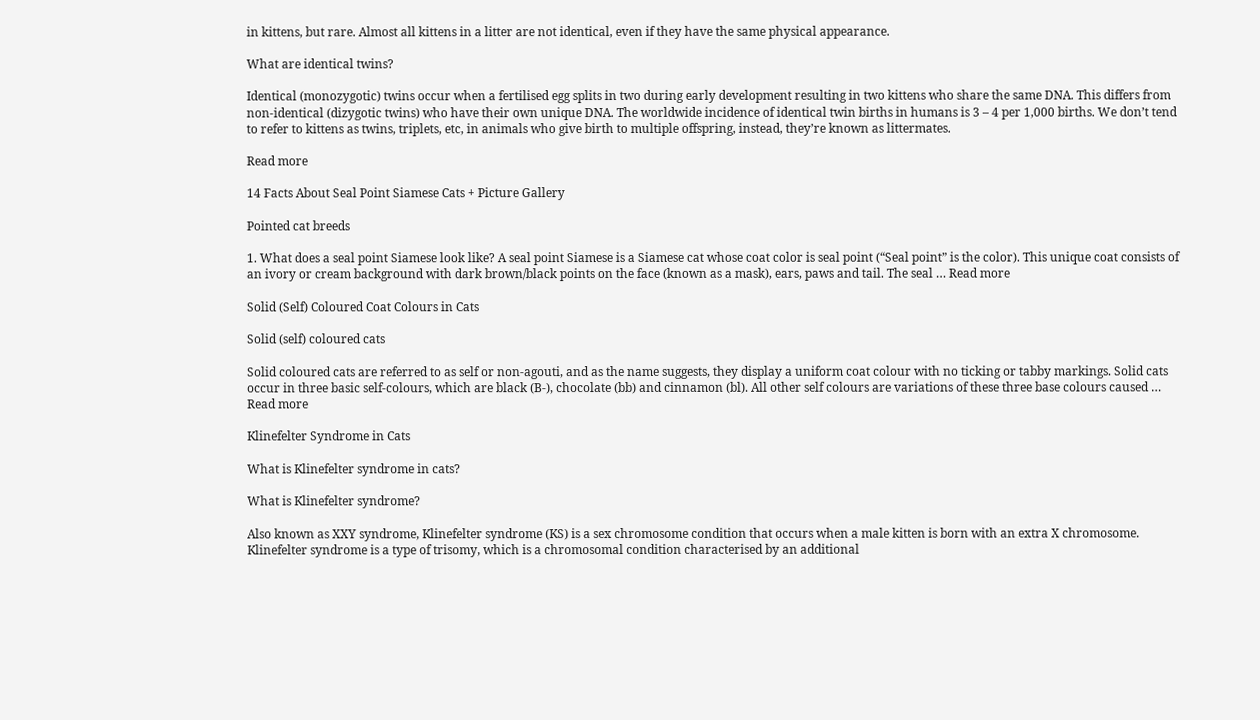in kittens, but rare. Almost all kittens in a litter are not identical, even if they have the same physical appearance.

What are identical twins?

Identical (monozygotic) twins occur when a fertilised egg splits in two during early development resulting in two kittens who share the same DNA. This differs from non-identical (dizygotic twins) who have their own unique DNA. The worldwide incidence of identical twin births in humans is 3 – 4 per 1,000 births. We don’t tend to refer to kittens as twins, triplets, etc, in animals who give birth to multiple offspring, instead, they’re known as littermates.

Read more

14 Facts About Seal Point Siamese Cats + Picture Gallery

Pointed cat breeds

1. What does a seal point Siamese look like? A seal point Siamese is a Siamese cat whose coat color is seal point (“Seal point” is the color). This unique coat consists of an ivory or cream background with dark brown/black points on the face (known as a mask), ears, paws and tail. The seal … Read more

Solid (Self) Coloured Coat Colours in Cats

Solid (self) coloured cats

Solid coloured cats are referred to as self or non-agouti, and as the name suggests, they display a uniform coat colour with no ticking or tabby markings. Solid cats occur in three basic self-colours, which are black (B-), chocolate (bb) and cinnamon (bl). All other self colours are variations of these three base colours caused … Read more

Klinefelter Syndrome in Cats

What is Klinefelter syndrome in cats?

What is Klinefelter syndrome?

Also known as XXY syndrome, Klinefelter syndrome (KS) is a sex chromosome condition that occurs when a male kitten is born with an extra X chromosome. Klinefelter syndrome is a type of trisomy, which is a chromosomal condition characterised by an additional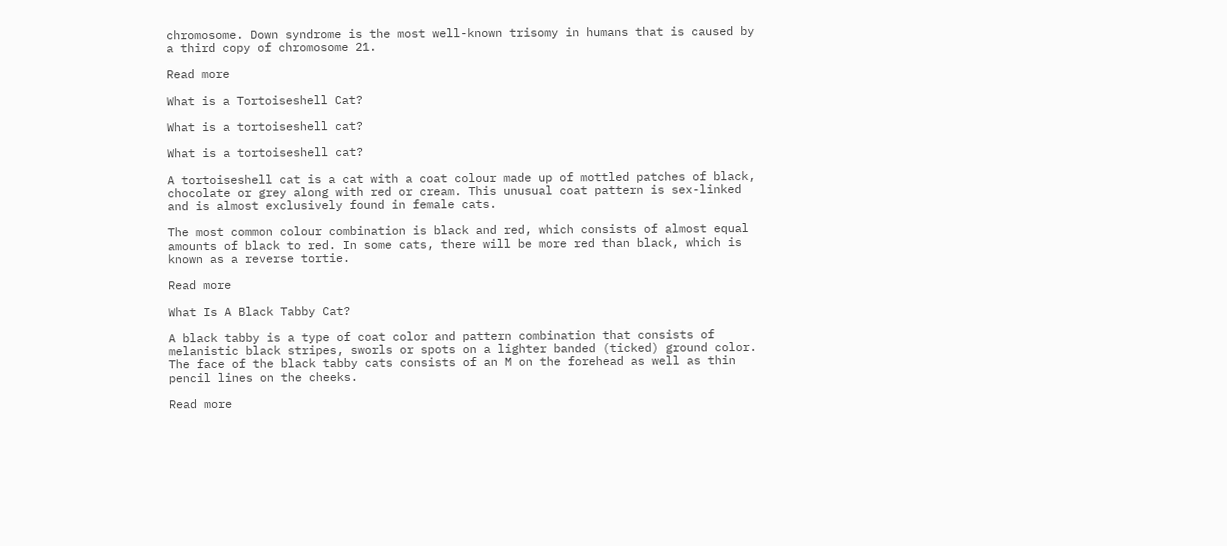chromosome. Down syndrome is the most well-known trisomy in humans that is caused by a third copy of chromosome 21.

Read more

What is a Tortoiseshell Cat?

What is a tortoiseshell cat?

What is a tortoiseshell cat?

A tortoiseshell cat is a cat with a coat colour made up of mottled patches of black, chocolate or grey along with red or cream. This unusual coat pattern is sex-linked and is almost exclusively found in female cats.

The most common colour combination is black and red, which consists of almost equal amounts of black to red. In some cats, there will be more red than black, which is known as a reverse tortie.

Read more

What Is A Black Tabby Cat?

A black tabby is a type of coat color and pattern combination that consists of melanistic black stripes, sworls or spots on a lighter banded (ticked) ground color. The face of the black tabby cats consists of an M on the forehead as well as thin pencil lines on the cheeks.

Read more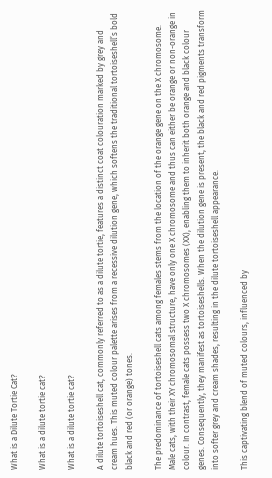What is a Dilute Tortie Cat?

What is a dilute tortie cat?

What is a dilute tortie cat?

A dilute tortoiseshell cat, commonly referred to as a dilute tortie, features a distinct coat colouration marked by grey and cream hues. This muted colour palette arises from a recessive dilution gene, which softens the traditional tortoiseshell’s bold black and red (or orange) tones.

The predominance of tortoiseshell cats among females stems from the location of the orange gene on the X chromosome. Male cats, with their XY chromosomal structure, have only one X chromosome and thus can either be orange or non-orange in colour. In contrast, female cats possess two X chromosomes (XX), enabling them to inherit both orange and black colour genes. Consequently, they manifest as tortoiseshells. When the dilution gene is present, the black and red pigments transform into softer grey and cream shades, resulting in the dilute tortoiseshell appearance.

This captivating blend of muted colours, influenced by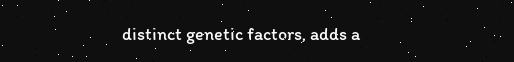distinct genetic factors, adds a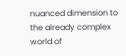nuanced dimension to the already complex world of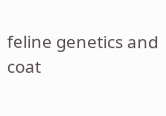feline genetics and coat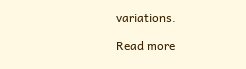variations.

Read more